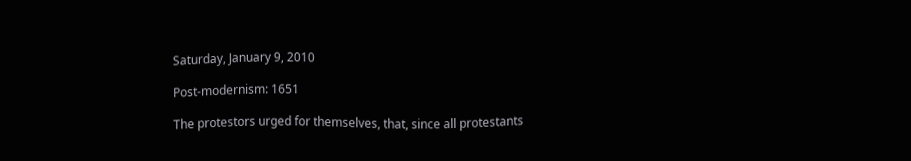Saturday, January 9, 2010

Post-modernism: 1651

The protestors urged for themselves, that, since all protestants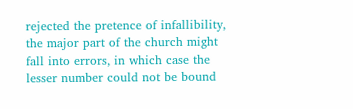rejected the pretence of infallibility, the major part of the church might fall into errors, in which case the lesser number could not be bound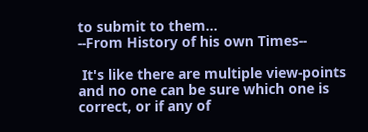to submit to them...
--From History of his own Times--

 It's like there are multiple view-points and no one can be sure which one is correct, or if any of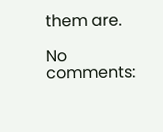them are.

No comments: